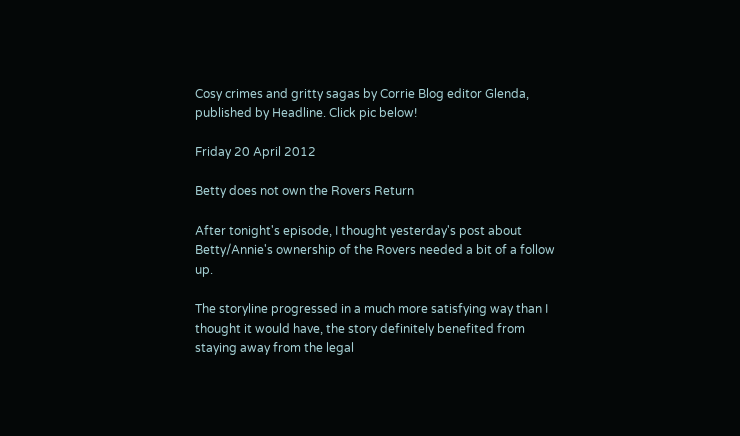Cosy crimes and gritty sagas by Corrie Blog editor Glenda, published by Headline. Click pic below!

Friday 20 April 2012

Betty does not own the Rovers Return

After tonight's episode, I thought yesterday's post about Betty/Annie's ownership of the Rovers needed a bit of a follow up.

The storyline progressed in a much more satisfying way than I thought it would have, the story definitely benefited from staying away from the legal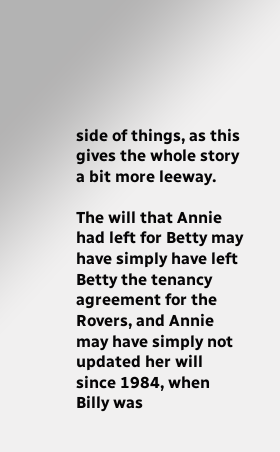side of things, as this gives the whole story a bit more leeway.

The will that Annie had left for Betty may have simply have left Betty the tenancy agreement for the Rovers, and Annie may have simply not updated her will since 1984, when Billy was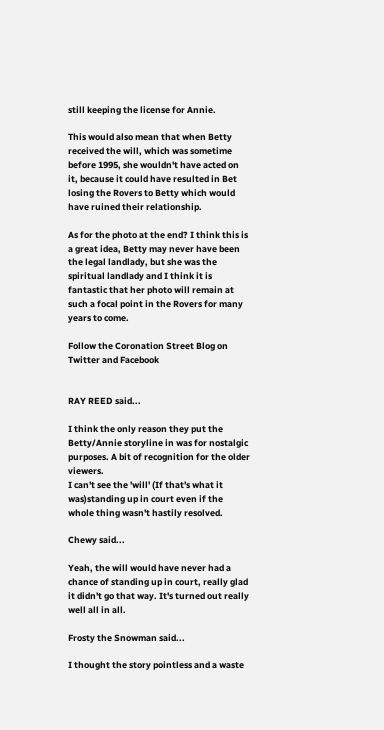still keeping the license for Annie.

This would also mean that when Betty received the will, which was sometime before 1995, she wouldn't have acted on it, because it could have resulted in Bet losing the Rovers to Betty which would have ruined their relationship.

As for the photo at the end? I think this is a great idea, Betty may never have been the legal landlady, but she was the spiritual landlady and I think it is fantastic that her photo will remain at such a focal point in the Rovers for many years to come.

Follow the Coronation Street Blog on Twitter and Facebook


RAY REED said...

I think the only reason they put the Betty/Annie storyline in was for nostalgic purposes. A bit of recognition for the older viewers.
I can't see the 'will' (If that's what it was)standing up in court even if the whole thing wasn't hastily resolved.

Chewy said...

Yeah, the will would have never had a chance of standing up in court, really glad it didn't go that way. It's turned out really well all in all.

Frosty the Snowman said...

I thought the story pointless and a waste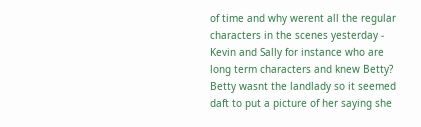of time and why werent all the regular characters in the scenes yesterday - Kevin and Sally for instance who are long term characters and knew Betty? Betty wasnt the landlady so it seemed daft to put a picture of her saying she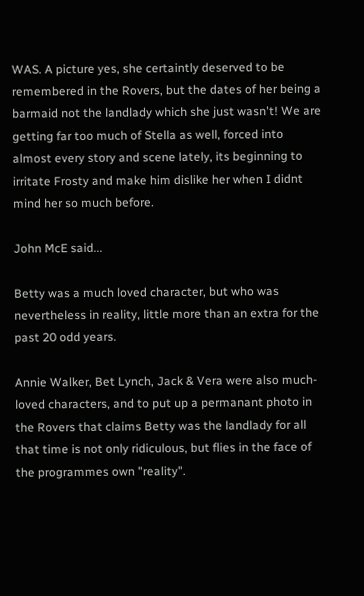WAS. A picture yes, she certaintly deserved to be remembered in the Rovers, but the dates of her being a barmaid not the landlady which she just wasn't! We are getting far too much of Stella as well, forced into almost every story and scene lately, its beginning to irritate Frosty and make him dislike her when I didnt mind her so much before.

John McE said...

Betty was a much loved character, but who was nevertheless in reality, little more than an extra for the past 20 odd years.

Annie Walker, Bet Lynch, Jack & Vera were also much-loved characters, and to put up a permanant photo in the Rovers that claims Betty was the landlady for all that time is not only ridiculous, but flies in the face of the programmes own "reality".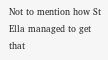Not to mention how St Ella managed to get that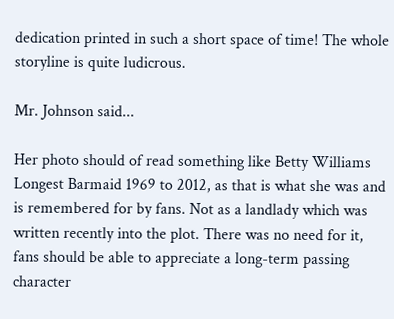dedication printed in such a short space of time! The whole storyline is quite ludicrous.

Mr. Johnson said...

Her photo should of read something like Betty Williams Longest Barmaid 1969 to 2012, as that is what she was and is remembered for by fans. Not as a landlady which was written recently into the plot. There was no need for it, fans should be able to appreciate a long-term passing character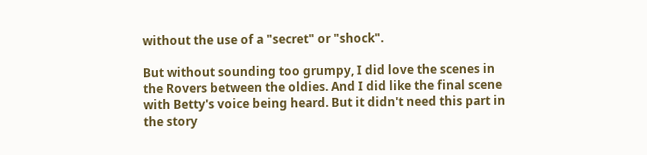without the use of a "secret" or "shock".

But without sounding too grumpy, I did love the scenes in the Rovers between the oldies. And I did like the final scene with Betty's voice being heard. But it didn't need this part in the story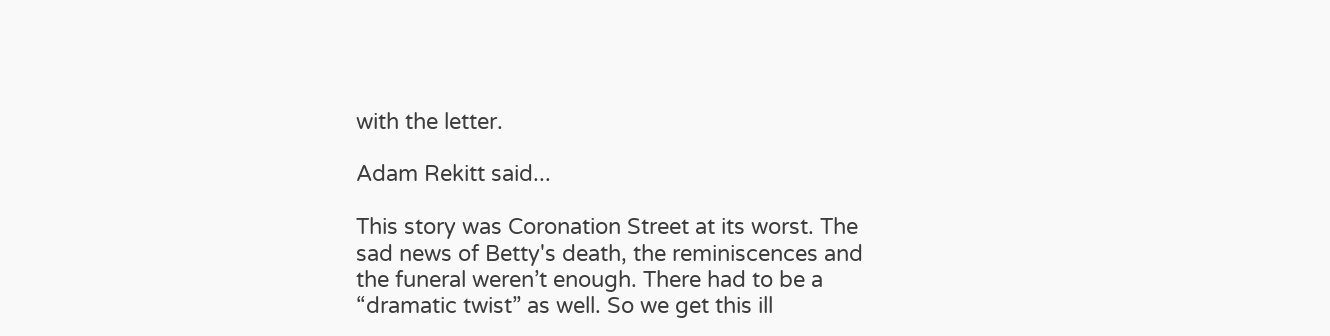with the letter.

Adam Rekitt said...

This story was Coronation Street at its worst. The sad news of Betty's death, the reminiscences and the funeral weren’t enough. There had to be a “dramatic twist” as well. So we get this ill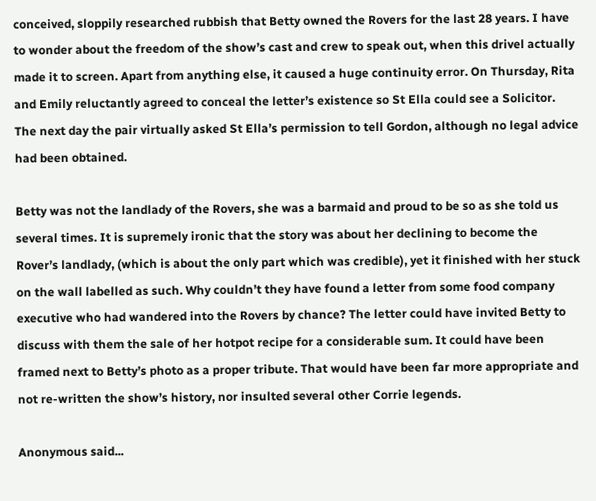conceived, sloppily researched rubbish that Betty owned the Rovers for the last 28 years. I have to wonder about the freedom of the show’s cast and crew to speak out, when this drivel actually made it to screen. Apart from anything else, it caused a huge continuity error. On Thursday, Rita and Emily reluctantly agreed to conceal the letter’s existence so St Ella could see a Solicitor. The next day the pair virtually asked St Ella’s permission to tell Gordon, although no legal advice had been obtained.

Betty was not the landlady of the Rovers, she was a barmaid and proud to be so as she told us several times. It is supremely ironic that the story was about her declining to become the Rover’s landlady, (which is about the only part which was credible), yet it finished with her stuck on the wall labelled as such. Why couldn’t they have found a letter from some food company executive who had wandered into the Rovers by chance? The letter could have invited Betty to discuss with them the sale of her hotpot recipe for a considerable sum. It could have been framed next to Betty’s photo as a proper tribute. That would have been far more appropriate and not re-written the show’s history, nor insulted several other Corrie legends.

Anonymous said...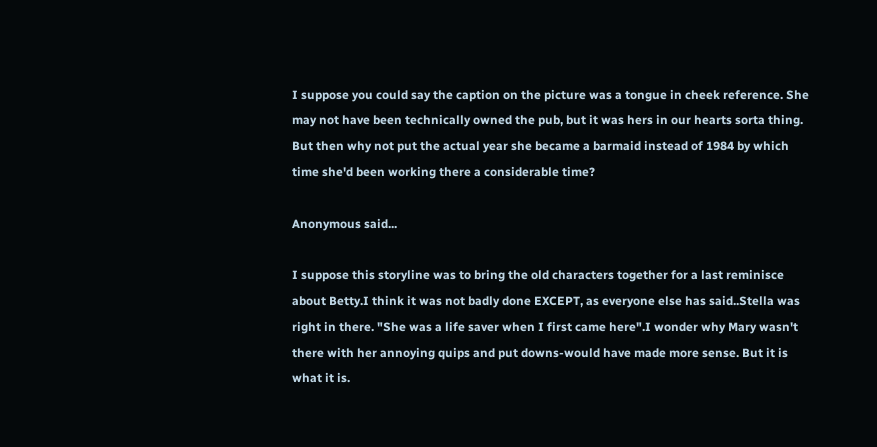I suppose you could say the caption on the picture was a tongue in cheek reference. She may not have been technically owned the pub, but it was hers in our hearts sorta thing. But then why not put the actual year she became a barmaid instead of 1984 by which time she'd been working there a considerable time?

Anonymous said...

I suppose this storyline was to bring the old characters together for a last reminisce about Betty.I think it was not badly done EXCEPT, as everyone else has said..Stella was right in there. "She was a life saver when I first came here".I wonder why Mary wasn't there with her annoying quips and put downs-would have made more sense. But it is what it is.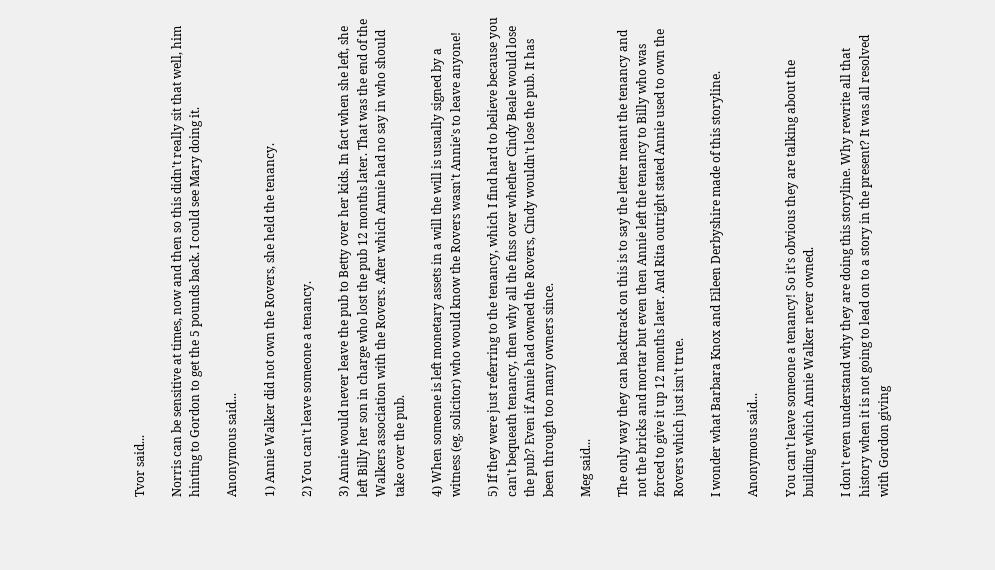Tvor said...

Norris can be sensitive at times, now and then so this didn't really sit that well, him hinting to Gordon to get the 5 pounds back. I could see Mary doing it.

Anonymous said...

1) Annie Walker did not own the Rovers, she held the tenancy.

2) You can't leave someone a tenancy.

3) Annie would never leave the pub to Betty over her kids. In fact when she left, she left Billy her son in charge who lost the pub 12 months later. That was the end of the Walkers association with the Rovers. After which Annie had no say in who should take over the pub.

4) When someone is left monetary assets in a will the will is usually signed by a witness (eg. solicitor) who would know the Rovers wasn't Annie's to leave anyone!

5) If they were just referring to the tenancy, which I find hard to believe because you can't bequeath tenancy, then why all the fuss over whether Cindy Beale would lose the pub? Even if Annie had owned the Rovers, Cindy wouldn't lose the pub. It has been through too many owners since.

Meg said...

The only way they can backtrack on this is to say the letter meant the tenancy and not the bricks and mortar but even then Annie left the tenancy to Billy who was forced to give it up 12 months later. And Rita outright stated Annie used to own the Rovers which just isn't true.

I wonder what Barbara Knox and Eileen Derbyshire made of this storyline.

Anonymous said...

You can't leave someone a tenancy! So it's obvious they are talking about the building which Annie Walker never owned.

I don't even understand why they are doing this storyline. Why rewrite all that history when it is not going to lead on to a story in the present? It was all resolved with Gordon giving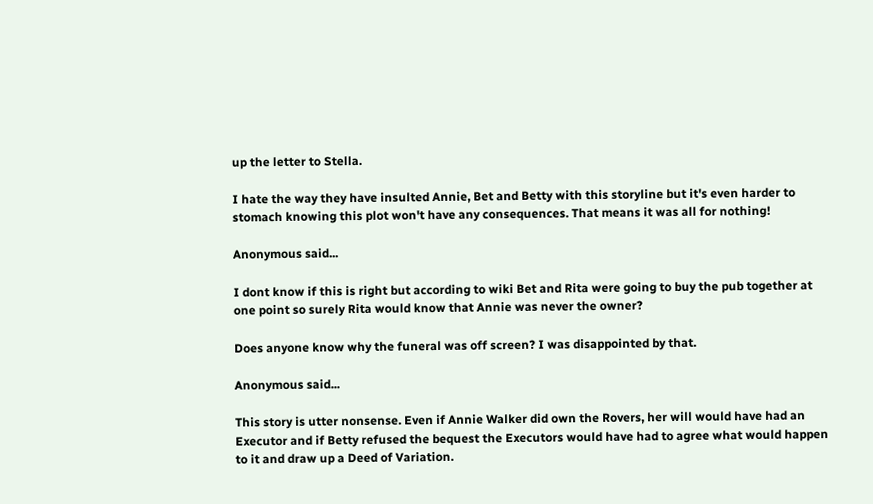up the letter to Stella.

I hate the way they have insulted Annie, Bet and Betty with this storyline but it's even harder to stomach knowing this plot won't have any consequences. That means it was all for nothing!

Anonymous said...

I dont know if this is right but according to wiki Bet and Rita were going to buy the pub together at one point so surely Rita would know that Annie was never the owner?

Does anyone know why the funeral was off screen? I was disappointed by that.

Anonymous said...

This story is utter nonsense. Even if Annie Walker did own the Rovers, her will would have had an Executor and if Betty refused the bequest the Executors would have had to agree what would happen to it and draw up a Deed of Variation.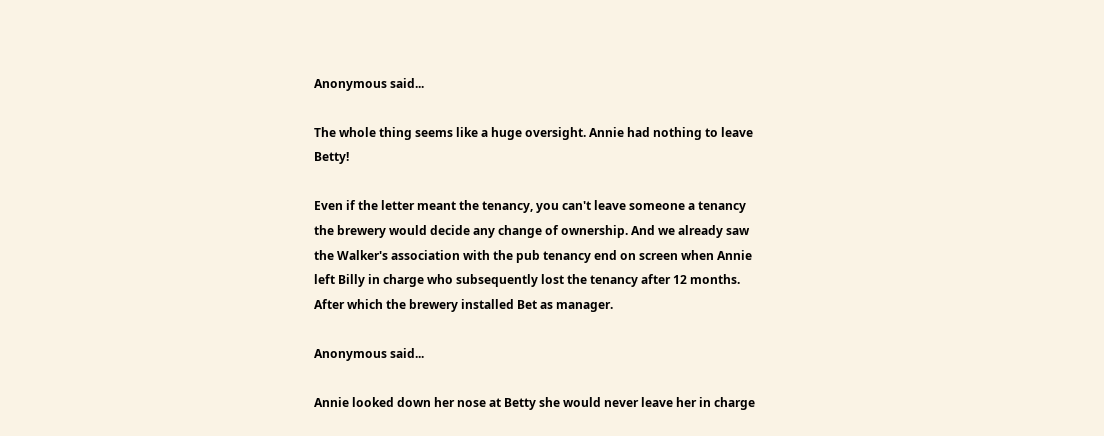Anonymous said...

The whole thing seems like a huge oversight. Annie had nothing to leave Betty!

Even if the letter meant the tenancy, you can't leave someone a tenancy the brewery would decide any change of ownership. And we already saw the Walker's association with the pub tenancy end on screen when Annie left Billy in charge who subsequently lost the tenancy after 12 months. After which the brewery installed Bet as manager.

Anonymous said...

Annie looked down her nose at Betty she would never leave her in charge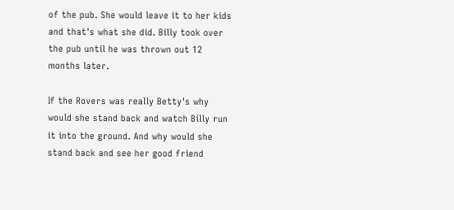of the pub. She would leave it to her kids and that's what she did. Billy took over the pub until he was thrown out 12 months later.

If the Rovers was really Betty's why would she stand back and watch Billy run it into the ground. And why would she stand back and see her good friend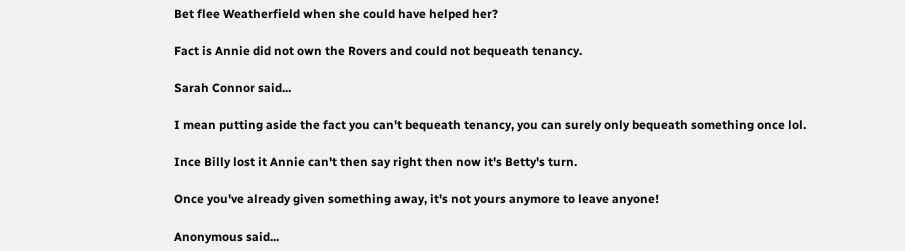Bet flee Weatherfield when she could have helped her?

Fact is Annie did not own the Rovers and could not bequeath tenancy.

Sarah Connor said...

I mean putting aside the fact you can't bequeath tenancy, you can surely only bequeath something once lol.

Ince Billy lost it Annie can't then say right then now it's Betty's turn.

Once you've already given something away, it's not yours anymore to leave anyone!

Anonymous said...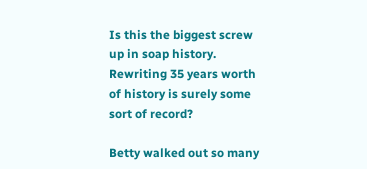Is this the biggest screw up in soap history. Rewriting 35 years worth of history is surely some sort of record?

Betty walked out so many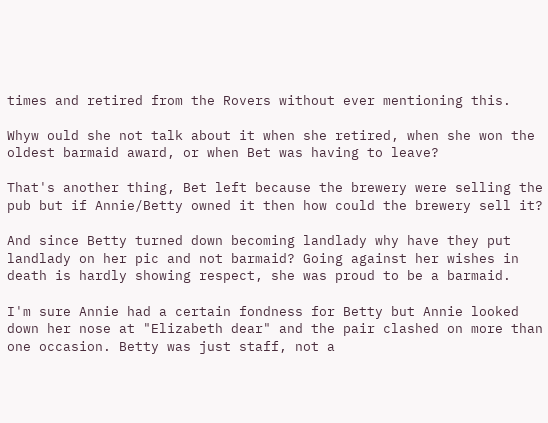times and retired from the Rovers without ever mentioning this.

Whyw ould she not talk about it when she retired, when she won the oldest barmaid award, or when Bet was having to leave?

That's another thing, Bet left because the brewery were selling the pub but if Annie/Betty owned it then how could the brewery sell it?

And since Betty turned down becoming landlady why have they put landlady on her pic and not barmaid? Going against her wishes in death is hardly showing respect, she was proud to be a barmaid.

I'm sure Annie had a certain fondness for Betty but Annie looked down her nose at "Elizabeth dear" and the pair clashed on more than one occasion. Betty was just staff, not a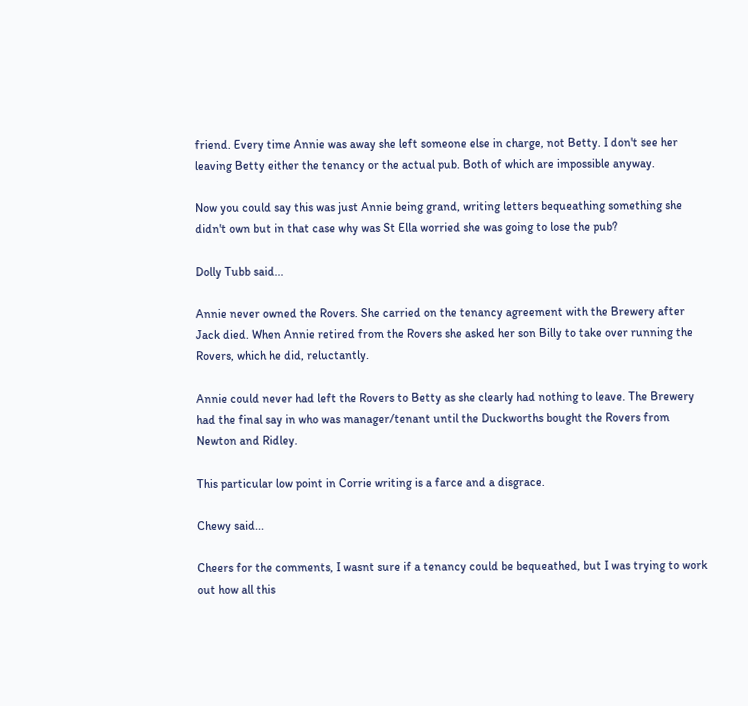friend. Every time Annie was away she left someone else in charge, not Betty. I don't see her leaving Betty either the tenancy or the actual pub. Both of which are impossible anyway.

Now you could say this was just Annie being grand, writing letters bequeathing something she didn't own but in that case why was St Ella worried she was going to lose the pub?

Dolly Tubb said...

Annie never owned the Rovers. She carried on the tenancy agreement with the Brewery after Jack died. When Annie retired from the Rovers she asked her son Billy to take over running the Rovers, which he did, reluctantly.

Annie could never had left the Rovers to Betty as she clearly had nothing to leave. The Brewery had the final say in who was manager/tenant until the Duckworths bought the Rovers from Newton and Ridley.

This particular low point in Corrie writing is a farce and a disgrace.

Chewy said...

Cheers for the comments, I wasnt sure if a tenancy could be bequeathed, but I was trying to work out how all this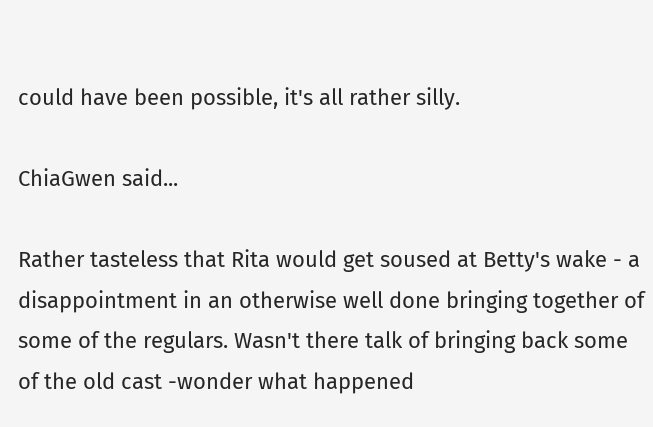could have been possible, it's all rather silly.

ChiaGwen said...

Rather tasteless that Rita would get soused at Betty's wake - a disappointment in an otherwise well done bringing together of some of the regulars. Wasn't there talk of bringing back some of the old cast -wonder what happened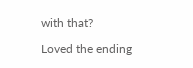with that?

Loved the ending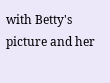with Betty's picture and her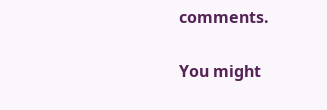comments.


You might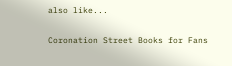also like...

Coronation Street Books for Fans